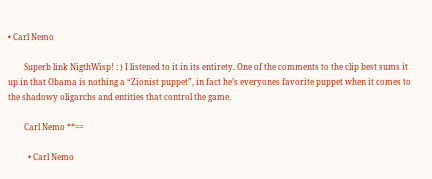• Carl Nemo

        Superb link NigthWisp! : ) I listened to it in its entirety. One of the comments to the clip best sums it up in that Obama is nothing a “Zionist puppet”, in fact he’s everyones favorite puppet when it comes to the shadowy oligarchs and entities that control the game.

        Carl Nemo **==

          • Carl Nemo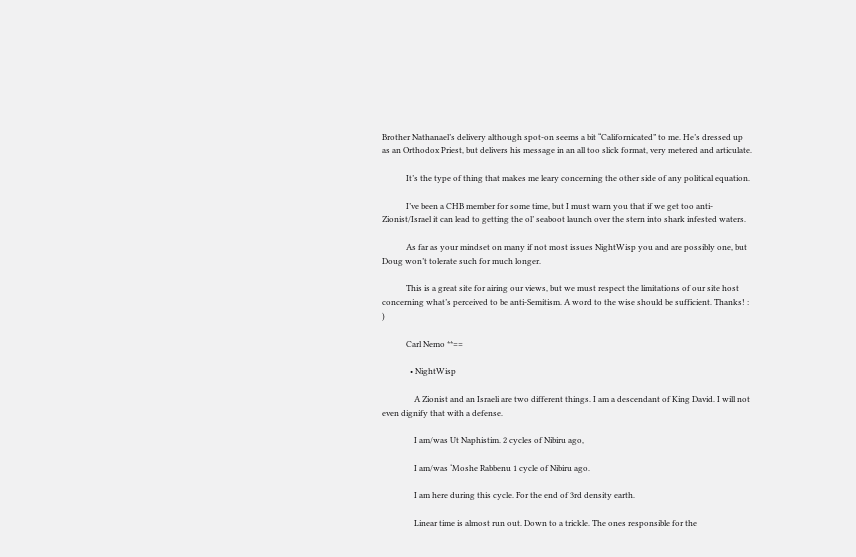Brother Nathanael’s delivery although spot-on seems a bit “Californicated” to me. He’s dressed up as an Orthodox Priest, but delivers his message in an all too slick format, very metered and articulate.

            It’s the type of thing that makes me leary concerning the other side of any political equation.

            I’ve been a CHB member for some time, but I must warn you that if we get too anti-Zionist/Israel it can lead to getting the ol’ seaboot launch over the stern into shark infested waters.

            As far as your mindset on many if not most issues NightWisp you and are possibly one, but Doug won’t tolerate such for much longer.

            This is a great site for airing our views, but we must respect the limitations of our site host concerning what’s perceived to be anti-Semitism. A word to the wise should be sufficient. Thanks! : )

            Carl Nemo **==

              • NightWisp

                A Zionist and an Israeli are two different things. I am a descendant of King David. I will not even dignify that with a defense.

                I am/was Ut Naphistim. 2 cycles of Nibiru ago,

                I am/was ‘Moshe Rabbenu 1 cycle of Nibiru ago.

                I am here during this cycle. For the end of 3rd density earth.

                Linear time is almost run out. Down to a trickle. The ones responsible for the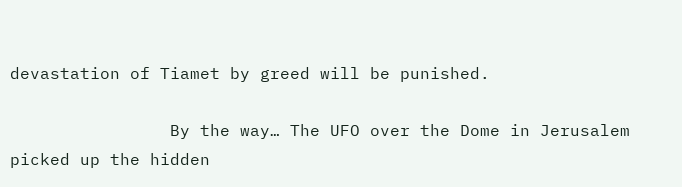devastation of Tiamet by greed will be punished.

                By the way… The UFO over the Dome in Jerusalem picked up the hidden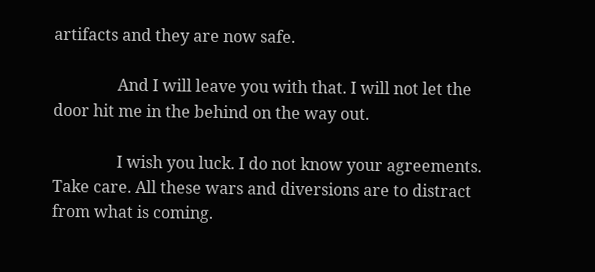artifacts and they are now safe.

                And I will leave you with that. I will not let the door hit me in the behind on the way out.

                I wish you luck. I do not know your agreements. Take care. All these wars and diversions are to distract from what is coming.